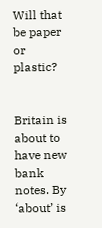Will that be paper or plastic?


Britain is about to have new bank notes. By ‘about’ is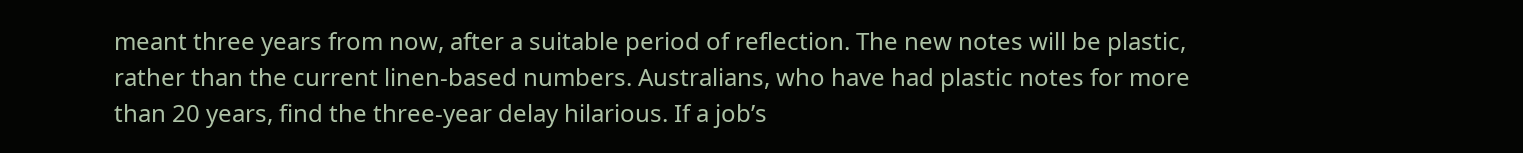meant three years from now, after a suitable period of reflection. The new notes will be plastic, rather than the current linen-based numbers. Australians, who have had plastic notes for more than 20 years, find the three-year delay hilarious. If a job’s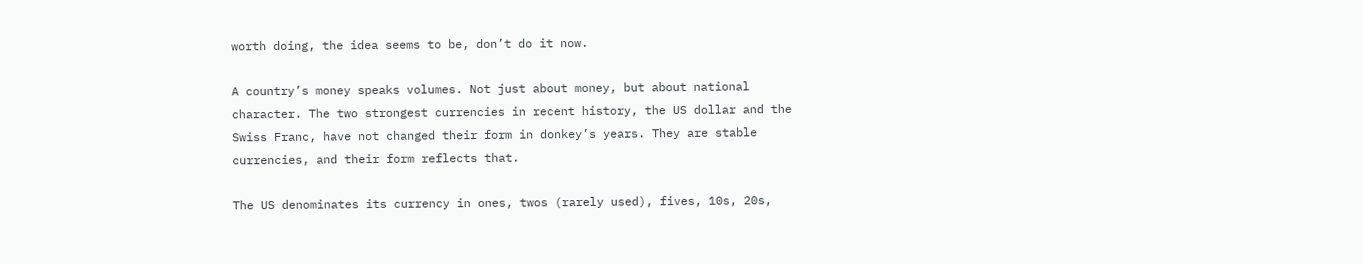worth doing, the idea seems to be, don’t do it now.

A country’s money speaks volumes. Not just about money, but about national character. The two strongest currencies in recent history, the US dollar and the Swiss Franc, have not changed their form in donkey’s years. They are stable currencies, and their form reflects that.

The US denominates its currency in ones, twos (rarely used), fives, 10s, 20s,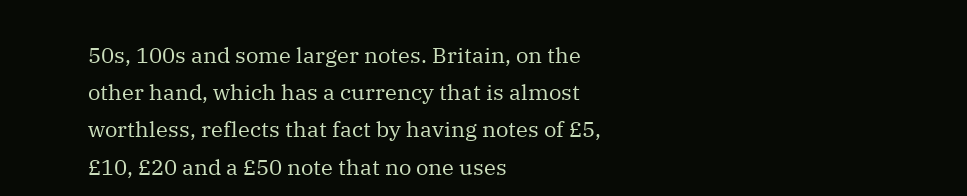50s, 100s and some larger notes. Britain, on the other hand, which has a currency that is almost worthless, reflects that fact by having notes of £5, £10, £20 and a £50 note that no one uses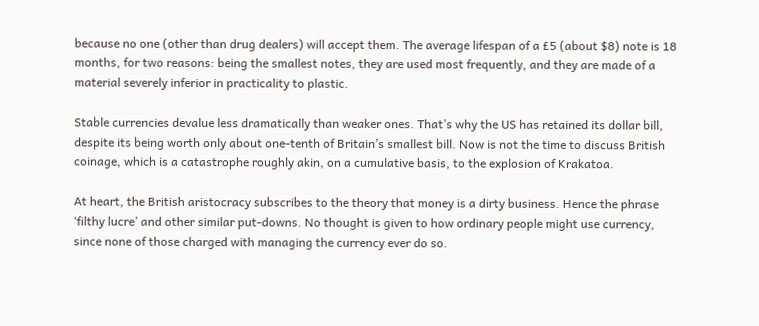because no one (other than drug dealers) will accept them. The average lifespan of a £5 (about $8) note is 18 months, for two reasons: being the smallest notes, they are used most frequently, and they are made of a material severely inferior in practicality to plastic.

Stable currencies devalue less dramatically than weaker ones. That’s why the US has retained its dollar bill, despite its being worth only about one-tenth of Britain’s smallest bill. Now is not the time to discuss British coinage, which is a catastrophe roughly akin, on a cumulative basis, to the explosion of Krakatoa.

At heart, the British aristocracy subscribes to the theory that money is a dirty business. Hence the phrase ‘filthy lucre’ and other similar put-downs. No thought is given to how ordinary people might use currency, since none of those charged with managing the currency ever do so.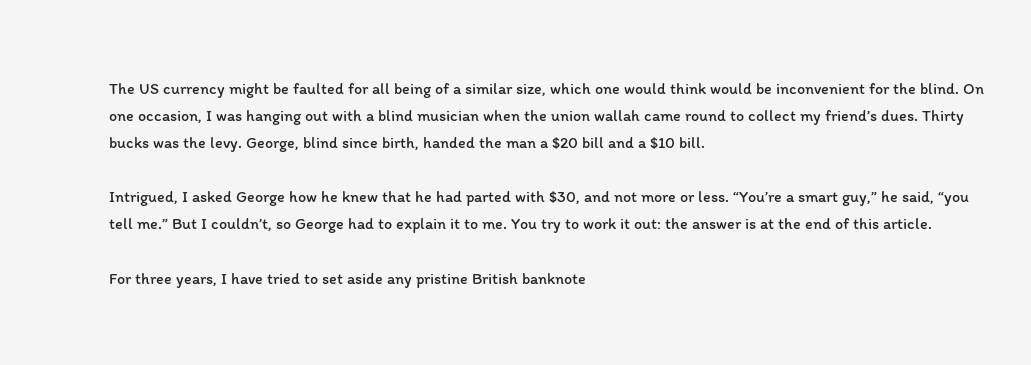The US currency might be faulted for all being of a similar size, which one would think would be inconvenient for the blind. On one occasion, I was hanging out with a blind musician when the union wallah came round to collect my friend’s dues. Thirty bucks was the levy. George, blind since birth, handed the man a $20 bill and a $10 bill.

Intrigued, I asked George how he knew that he had parted with $30, and not more or less. “You’re a smart guy,” he said, “you tell me.” But I couldn’t, so George had to explain it to me. You try to work it out: the answer is at the end of this article.

For three years, I have tried to set aside any pristine British banknote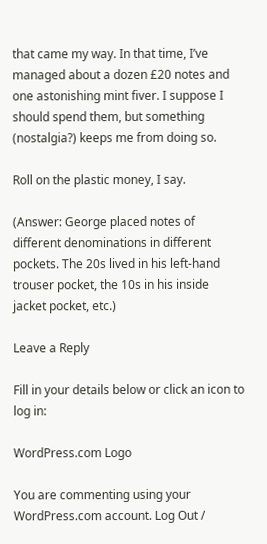that came my way. In that time, I’ve managed about a dozen £20 notes and one astonishing mint fiver. I suppose I should spend them, but something (nostalgia?) keeps me from doing so.

Roll on the plastic money, I say.

(Answer: George placed notes of different denominations in different pockets. The 20s lived in his left-hand trouser pocket, the 10s in his inside jacket pocket, etc.)

Leave a Reply

Fill in your details below or click an icon to log in:

WordPress.com Logo

You are commenting using your WordPress.com account. Log Out /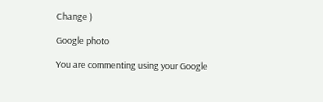Change )

Google photo

You are commenting using your Google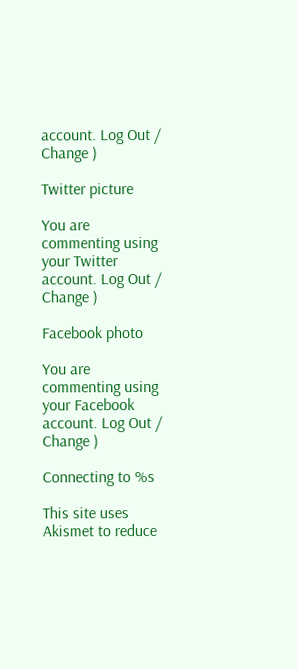account. Log Out /  Change )

Twitter picture

You are commenting using your Twitter account. Log Out /  Change )

Facebook photo

You are commenting using your Facebook account. Log Out /  Change )

Connecting to %s

This site uses Akismet to reduce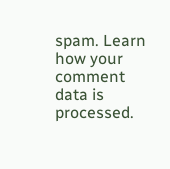spam. Learn how your comment data is processed.